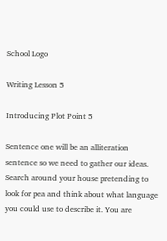School Logo

Writing Lesson 5

Introducing Plot Point 5

Sentence one will be an alliteration sentence so we need to gather our ideas. Search around your house pretending to look for pea and think about what language you could use to describe it. You are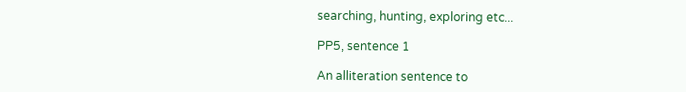searching, hunting, exploring etc...

PP5, sentence 1

An alliteration sentence to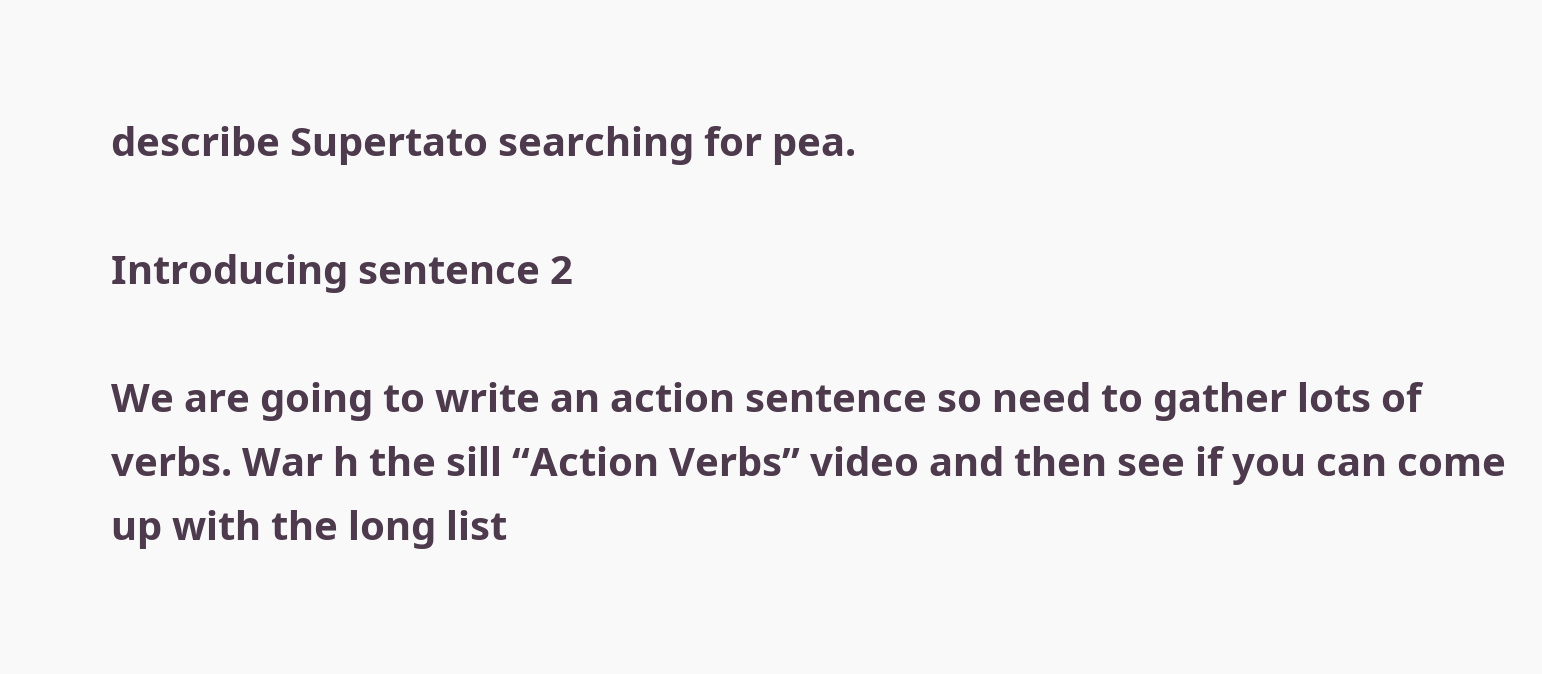describe Supertato searching for pea.

Introducing sentence 2

We are going to write an action sentence so need to gather lots of verbs. War h the sill “Action Verbs” video and then see if you can come up with the long list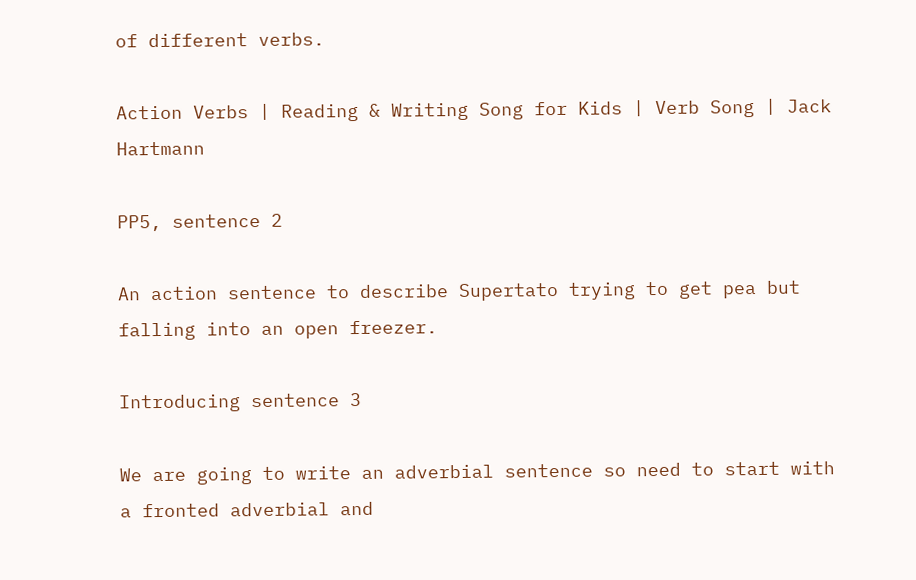of different verbs.

Action Verbs | Reading & Writing Song for Kids | Verb Song | Jack Hartmann

PP5, sentence 2

An action sentence to describe Supertato trying to get pea but falling into an open freezer.

Introducing sentence 3

We are going to write an adverbial sentence so need to start with a fronted adverbial and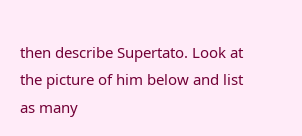then describe Supertato. Look at the picture of him below and list as many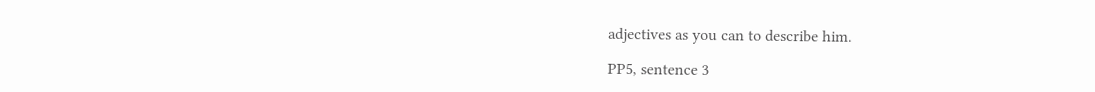adjectives as you can to describe him.

PP5, sentence 3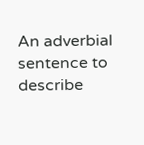An adverbial sentence to describe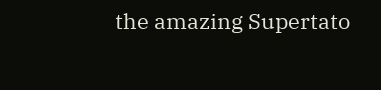the amazing Supertato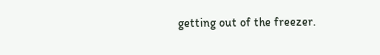getting out of the freezer.